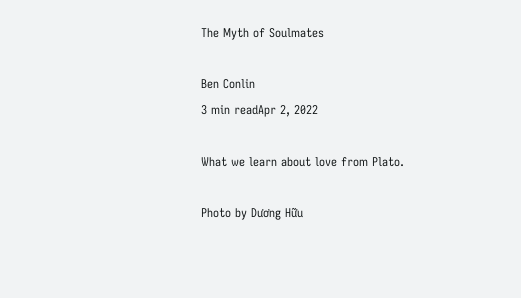The Myth of Soulmates

Ben Conlin
3 min readApr 2, 2022

What we learn about love from Plato.

Photo by Dương Hữu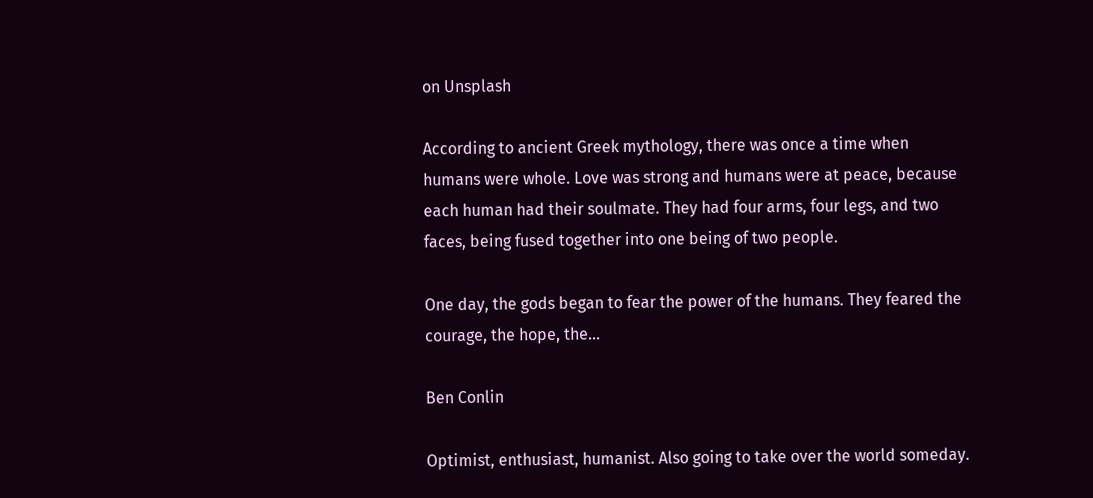on Unsplash

According to ancient Greek mythology, there was once a time when humans were whole. Love was strong and humans were at peace, because each human had their soulmate. They had four arms, four legs, and two faces, being fused together into one being of two people.

One day, the gods began to fear the power of the humans. They feared the courage, the hope, the…

Ben Conlin

Optimist, enthusiast, humanist. Also going to take over the world someday.